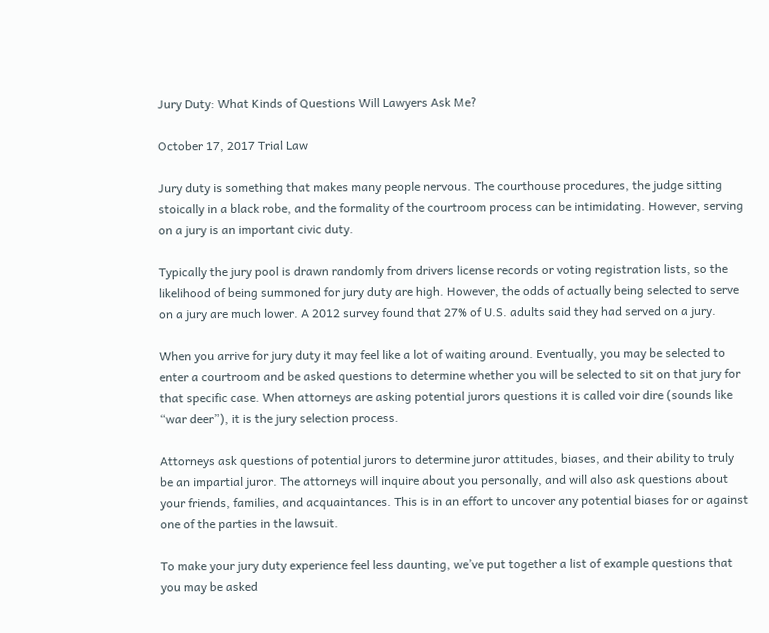Jury Duty: What Kinds of Questions Will Lawyers Ask Me?

October 17, 2017 Trial Law

Jury duty is something that makes many people nervous. The courthouse procedures, the judge sitting stoically in a black robe, and the formality of the courtroom process can be intimidating. However, serving on a jury is an important civic duty.

Typically the jury pool is drawn randomly from drivers license records or voting registration lists, so the likelihood of being summoned for jury duty are high. However, the odds of actually being selected to serve on a jury are much lower. A 2012 survey found that 27% of U.S. adults said they had served on a jury.

When you arrive for jury duty it may feel like a lot of waiting around. Eventually, you may be selected to enter a courtroom and be asked questions to determine whether you will be selected to sit on that jury for that specific case. When attorneys are asking potential jurors questions it is called voir dire (sounds like “war deer”), it is the jury selection process.

Attorneys ask questions of potential jurors to determine juror attitudes, biases, and their ability to truly be an impartial juror. The attorneys will inquire about you personally, and will also ask questions about your friends, families, and acquaintances. This is in an effort to uncover any potential biases for or against one of the parties in the lawsuit.

To make your jury duty experience feel less daunting, we’ve put together a list of example questions that you may be asked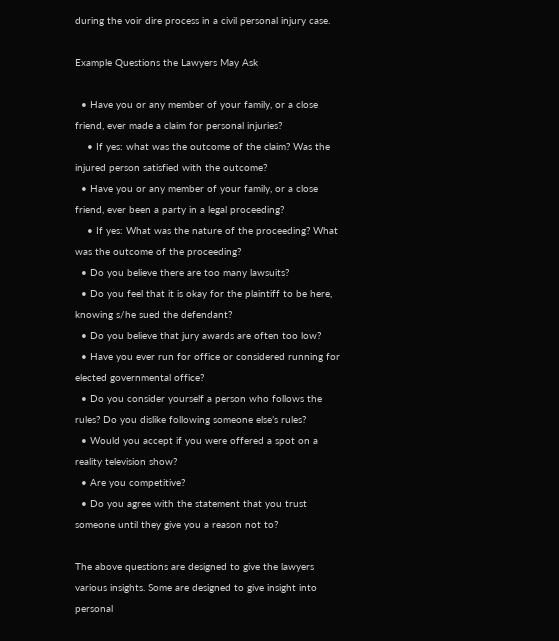during the voir dire process in a civil personal injury case.

Example Questions the Lawyers May Ask

  • Have you or any member of your family, or a close friend, ever made a claim for personal injuries?
    • If yes: what was the outcome of the claim? Was the injured person satisfied with the outcome?
  • Have you or any member of your family, or a close friend, ever been a party in a legal proceeding?
    • If yes: What was the nature of the proceeding? What was the outcome of the proceeding?
  • Do you believe there are too many lawsuits?
  • Do you feel that it is okay for the plaintiff to be here, knowing s/he sued the defendant?
  • Do you believe that jury awards are often too low?
  • Have you ever run for office or considered running for elected governmental office?
  • Do you consider yourself a person who follows the rules? Do you dislike following someone else’s rules?
  • Would you accept if you were offered a spot on a reality television show?
  • Are you competitive?
  • Do you agree with the statement that you trust someone until they give you a reason not to?

The above questions are designed to give the lawyers various insights. Some are designed to give insight into personal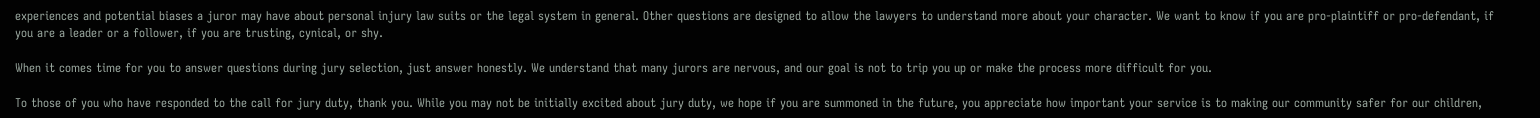experiences and potential biases a juror may have about personal injury law suits or the legal system in general. Other questions are designed to allow the lawyers to understand more about your character. We want to know if you are pro-plaintiff or pro-defendant, if you are a leader or a follower, if you are trusting, cynical, or shy.

When it comes time for you to answer questions during jury selection, just answer honestly. We understand that many jurors are nervous, and our goal is not to trip you up or make the process more difficult for you.

To those of you who have responded to the call for jury duty, thank you. While you may not be initially excited about jury duty, we hope if you are summoned in the future, you appreciate how important your service is to making our community safer for our children,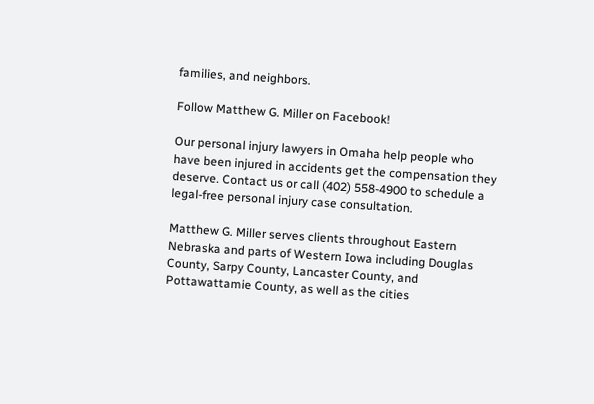families, and neighbors.

Follow Matthew G. Miller on Facebook!

Our personal injury lawyers in Omaha help people who have been injured in accidents get the compensation they deserve. Contact us or call (402) 558-4900 to schedule a legal-free personal injury case consultation.

Matthew G. Miller serves clients throughout Eastern Nebraska and parts of Western Iowa including Douglas County, Sarpy County, Lancaster County, and Pottawattamie County, as well as the cities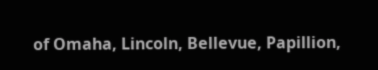of Omaha, Lincoln, Bellevue, Papillion,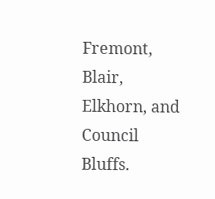Fremont, Blair, Elkhorn, and Council Bluffs.